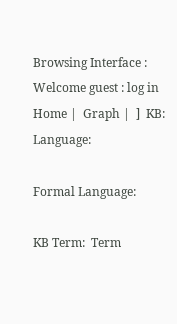Browsing Interface : Welcome guest : log in
Home |  Graph |  ]  KB:  Language:

Formal Language:

KB Term:  Term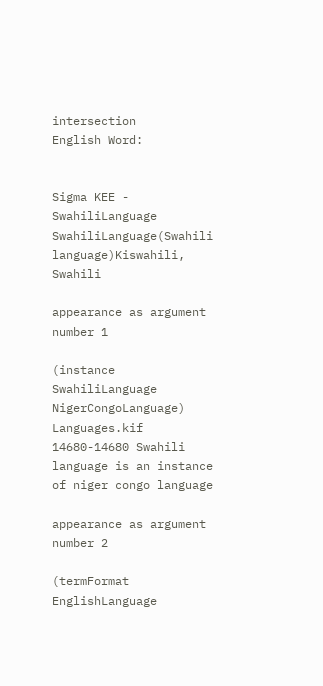intersection
English Word:


Sigma KEE - SwahiliLanguage
SwahiliLanguage(Swahili language)Kiswahili, Swahili

appearance as argument number 1

(instance SwahiliLanguage NigerCongoLanguage) Languages.kif 14680-14680 Swahili language is an instance of niger congo language

appearance as argument number 2

(termFormat EnglishLanguage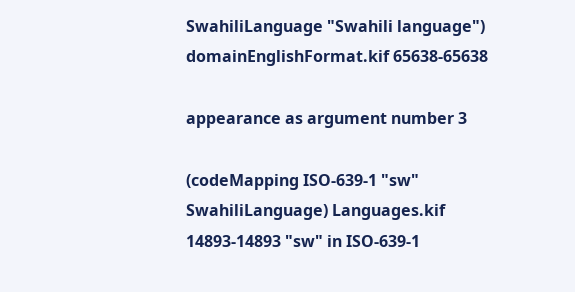SwahiliLanguage "Swahili language") domainEnglishFormat.kif 65638-65638

appearance as argument number 3

(codeMapping ISO-639-1 "sw" SwahiliLanguage) Languages.kif 14893-14893 "sw" in ISO-639-1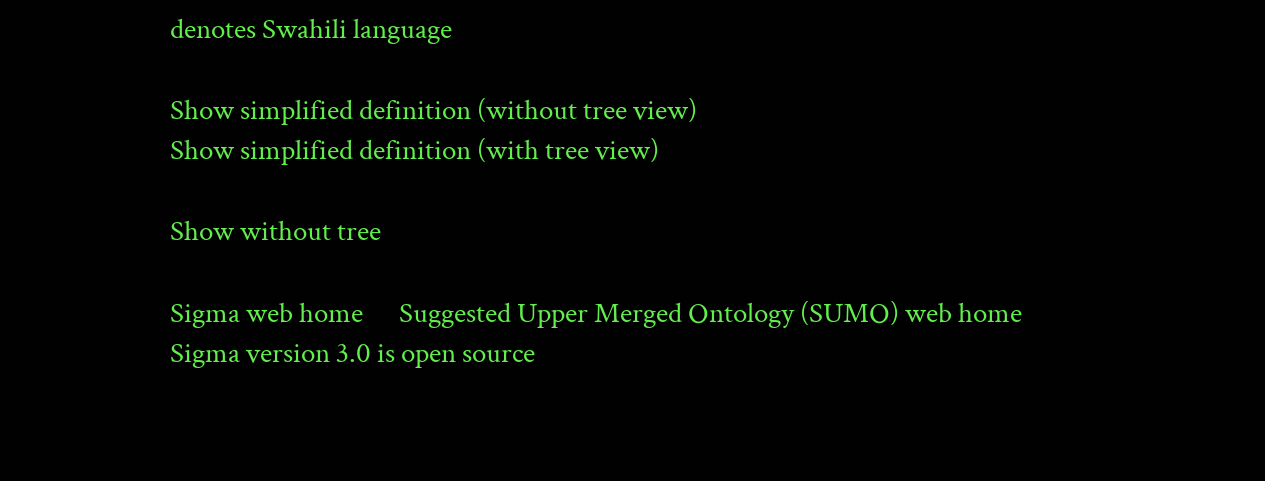denotes Swahili language

Show simplified definition (without tree view)
Show simplified definition (with tree view)

Show without tree

Sigma web home      Suggested Upper Merged Ontology (SUMO) web home
Sigma version 3.0 is open source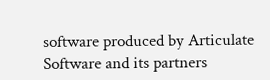software produced by Articulate Software and its partners